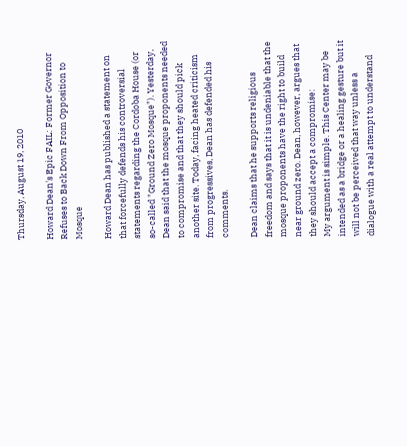Thursday, August 19, 2010

Howard Dean's Epic FAIL: Former Governor Refuses to Back Down From Opposition to Mosque

Howard Dean has published a statement on that forcefully defends his controversial statements regarding the Cordoba House (or so-called "Ground Zero Mosque"). Yesterday, Dean said that the mosque proponents needed to compromise and that they should pick another site. Today, facing heated criticism from progressives, Dean has defended his comments.

Dean claims that he supports religious freedom and says that it is undeniable that the mosque proponents have the right to build near ground zero. Dean, however, argues that they should accept a compromise:
My argument is simple. This Center may be intended as a bridge or a healing gesture but it will not be perceived that way unless a dialogue with a real attempt to understand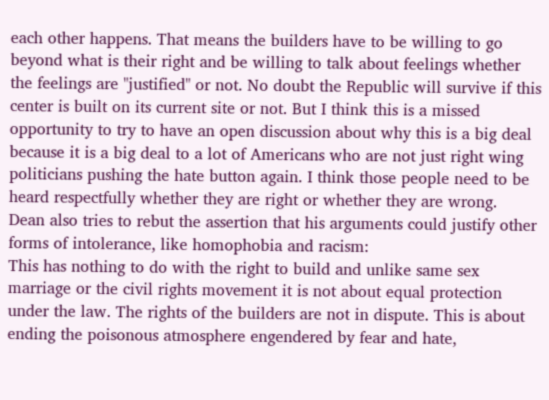each other happens. That means the builders have to be willing to go beyond what is their right and be willing to talk about feelings whether the feelings are "justified" or not. No doubt the Republic will survive if this center is built on its current site or not. But I think this is a missed opportunity to try to have an open discussion about why this is a big deal because it is a big deal to a lot of Americans who are not just right wing politicians pushing the hate button again. I think those people need to be heard respectfully whether they are right or whether they are wrong.
Dean also tries to rebut the assertion that his arguments could justify other forms of intolerance, like homophobia and racism:
This has nothing to do with the right to build and unlike same sex marriage or the civil rights movement it is not about equal protection under the law. The rights of the builders are not in dispute. This is about ending the poisonous atmosphere engendered by fear and hate,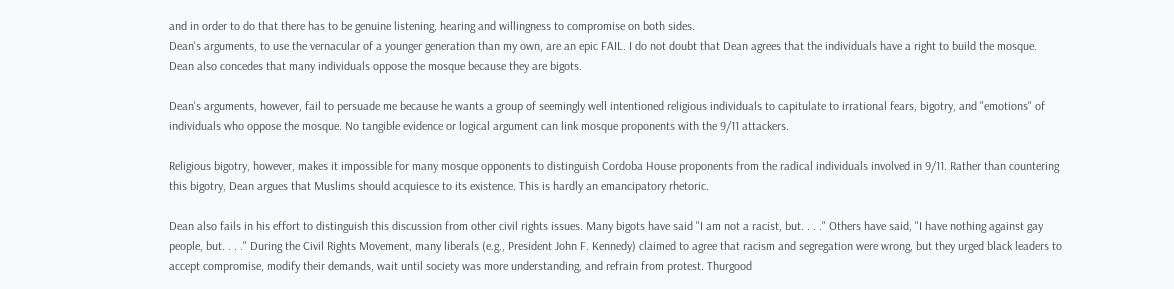and in order to do that there has to be genuine listening, hearing and willingness to compromise on both sides.
Dean's arguments, to use the vernacular of a younger generation than my own, are an epic FAIL. I do not doubt that Dean agrees that the individuals have a right to build the mosque. Dean also concedes that many individuals oppose the mosque because they are bigots.

Dean's arguments, however, fail to persuade me because he wants a group of seemingly well intentioned religious individuals to capitulate to irrational fears, bigotry, and "emotions" of individuals who oppose the mosque. No tangible evidence or logical argument can link mosque proponents with the 9/11 attackers.

Religious bigotry, however, makes it impossible for many mosque opponents to distinguish Cordoba House proponents from the radical individuals involved in 9/11. Rather than countering this bigotry, Dean argues that Muslims should acquiesce to its existence. This is hardly an emancipatory rhetoric.

Dean also fails in his effort to distinguish this discussion from other civil rights issues. Many bigots have said "I am not a racist, but. . . ." Others have said, "I have nothing against gay people, but. . . ." During the Civil Rights Movement, many liberals (e.g., President John F. Kennedy) claimed to agree that racism and segregation were wrong, but they urged black leaders to accept compromise, modify their demands, wait until society was more understanding, and refrain from protest. Thurgood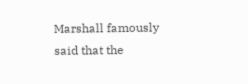Marshall famously said that the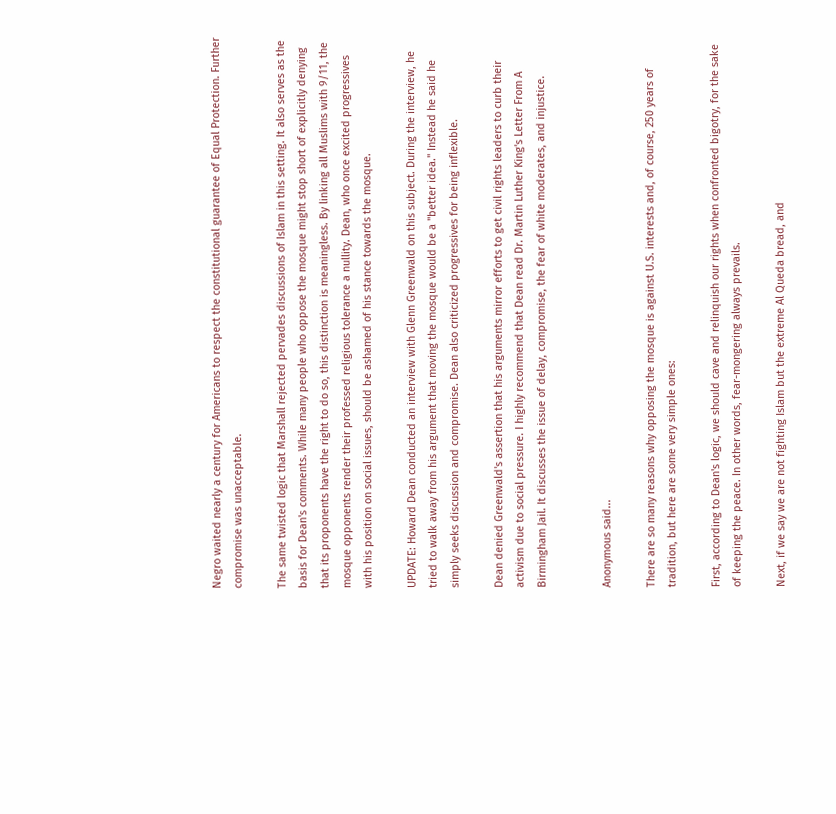Negro waited nearly a century for Americans to respect the constitutional guarantee of Equal Protection. Further compromise was unacceptable.

The same twisted logic that Marshall rejected pervades discussions of Islam in this setting. It also serves as the basis for Dean's comments. While many people who oppose the mosque might stop short of explicitly denying that its proponents have the right to do so, this distinction is meaningless. By linking all Muslims with 9/11, the mosque opponents render their professed religious tolerance a nullity. Dean, who once excited progressives with his position on social issues, should be ashamed of his stance towards the mosque.

UPDATE: Howard Dean conducted an interview with Glenn Greenwald on this subject. During the interview, he tried to walk away from his argument that moving the mosque would be a "better idea." Instead he said he simply seeks discussion and compromise. Dean also criticized progressives for being inflexible.

Dean denied Greenwald's assertion that his arguments mirror efforts to get civil rights leaders to curb their activism due to social pressure. I highly recommend that Dean read Dr. Martin Luther King's Letter From A Birmingham Jail. It discusses the issue of delay, compromise, the fear of white moderates, and injustice.


Anonymous said...

There are so many reasons why opposing the mosque is against U.S. interests and, of course, 250 years of tradition, but here are some very simple ones:

First, according to Dean's logic, we should cave and relinquish our rights when confronted bigotry, for the sake of keeping the peace. In other words, fear-mongering always prevails.

Next, if we say we are not fighting Islam but the extreme Al Queda bread, and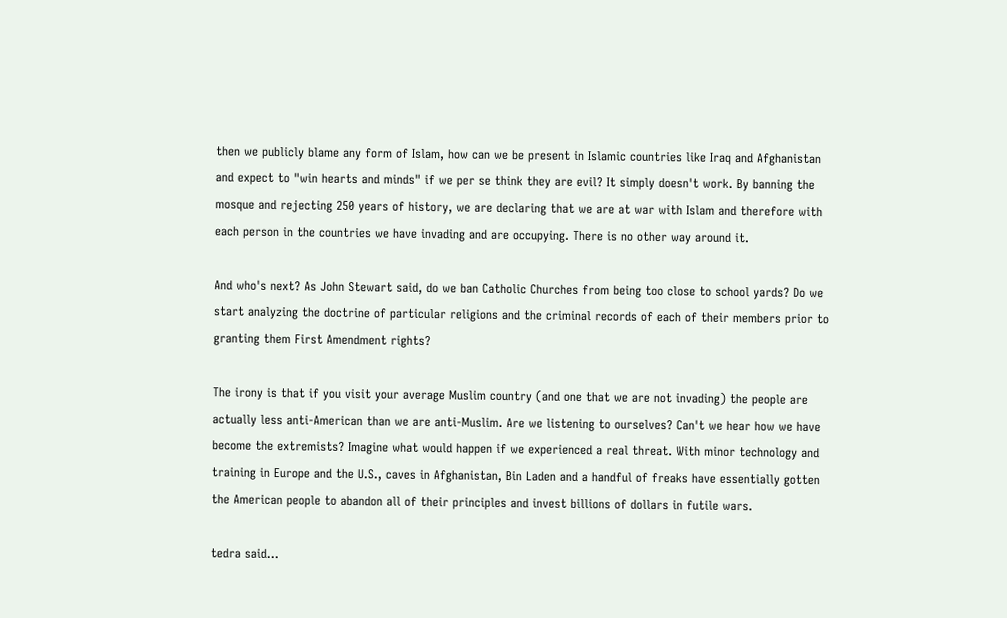then we publicly blame any form of Islam, how can we be present in Islamic countries like Iraq and Afghanistan and expect to "win hearts and minds" if we per se think they are evil? It simply doesn't work. By banning the mosque and rejecting 250 years of history, we are declaring that we are at war with Islam and therefore with each person in the countries we have invading and are occupying. There is no other way around it.

And who's next? As John Stewart said, do we ban Catholic Churches from being too close to school yards? Do we start analyzing the doctrine of particular religions and the criminal records of each of their members prior to granting them First Amendment rights?

The irony is that if you visit your average Muslim country (and one that we are not invading) the people are actually less anti-American than we are anti-Muslim. Are we listening to ourselves? Can't we hear how we have become the extremists? Imagine what would happen if we experienced a real threat. With minor technology and training in Europe and the U.S., caves in Afghanistan, Bin Laden and a handful of freaks have essentially gotten the American people to abandon all of their principles and invest billions of dollars in futile wars.

tedra said...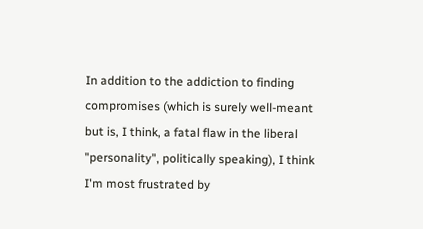In addition to the addiction to finding compromises (which is surely well-meant but is, I think, a fatal flaw in the liberal "personality", politically speaking), I think I'm most frustrated by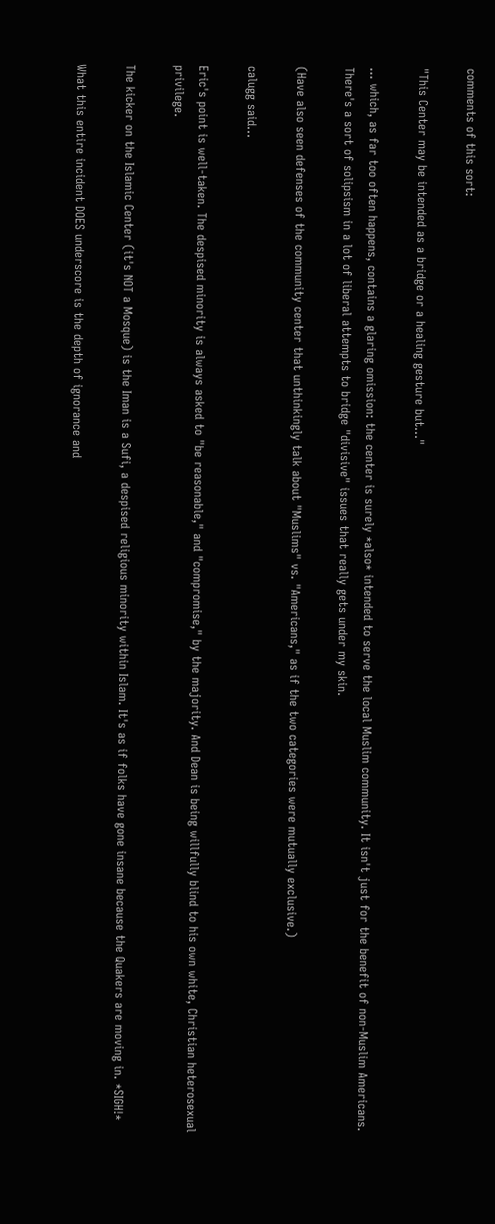comments of this sort:

"This Center may be intended as a bridge or a healing gesture but..."

... which, as far too often happens, contains a glaring omission: the center is surely *also* intended to serve the local Muslim community. It isn't just for the benefit of non-Muslim Americans. There's a sort of solipsism in a lot of liberal attempts to bridge "divisive" issues that really gets under my skin.

(Have also seen defenses of the community center that unthinkingly talk about "Muslims" vs. "Americans," as if the two categories were mutually exclusive.)

calugg said...

Eric's point is well-taken. The despised minority is always asked to "be reasonable," and "compromise," by the majority. And Dean is being willfully blind to his own white, Christian heterosexual privilege.

The kicker on the Islamic Center (it's NOT a Mosque) is the Iman is a Sufi, a despised religious minority within Islam. It's as if folks have gone insane because the Quakers are moving in. *SIGH!*

What this entire incident DOES underscore is the depth of ignorance and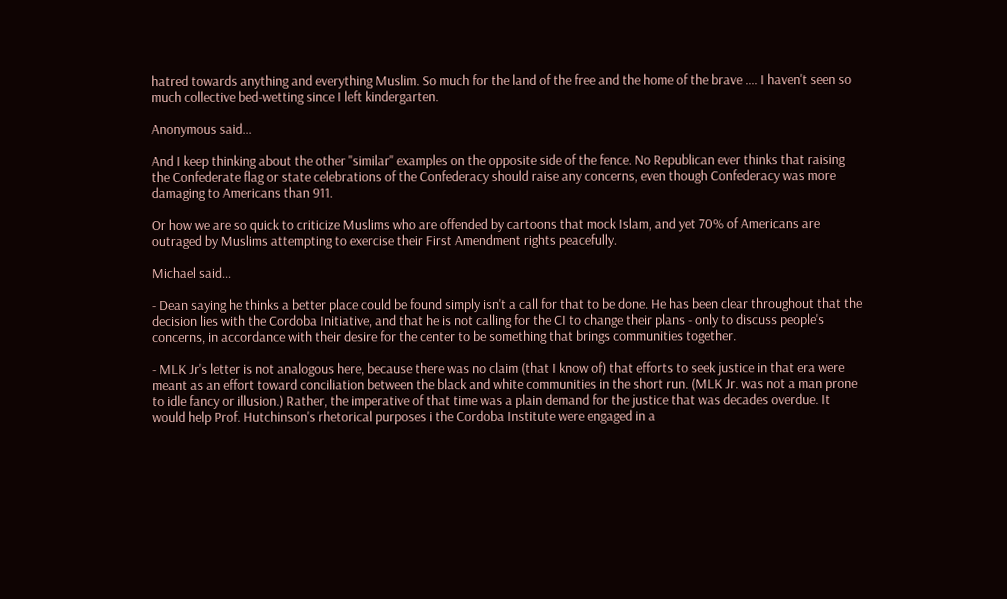hatred towards anything and everything Muslim. So much for the land of the free and the home of the brave .... I haven't seen so much collective bed-wetting since I left kindergarten.

Anonymous said...

And I keep thinking about the other "similar" examples on the opposite side of the fence. No Republican ever thinks that raising the Confederate flag or state celebrations of the Confederacy should raise any concerns, even though Confederacy was more damaging to Americans than 911.

Or how we are so quick to criticize Muslims who are offended by cartoons that mock Islam, and yet 70% of Americans are outraged by Muslims attempting to exercise their First Amendment rights peacefully.

Michael said...

- Dean saying he thinks a better place could be found simply isn't a call for that to be done. He has been clear throughout that the decision lies with the Cordoba Initiative, and that he is not calling for the CI to change their plans - only to discuss people's concerns, in accordance with their desire for the center to be something that brings communities together.

- MLK Jr's letter is not analogous here, because there was no claim (that I know of) that efforts to seek justice in that era were meant as an effort toward conciliation between the black and white communities in the short run. (MLK Jr. was not a man prone to idle fancy or illusion.) Rather, the imperative of that time was a plain demand for the justice that was decades overdue. It would help Prof. Hutchinson's rhetorical purposes i the Cordoba Institute were engaged in a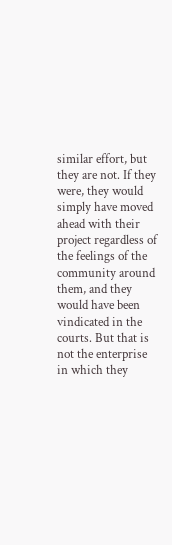similar effort, but they are not. If they were, they would simply have moved ahead with their project regardless of the feelings of the community around them, and they would have been vindicated in the courts. But that is not the enterprise in which they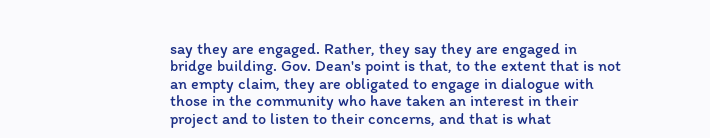say they are engaged. Rather, they say they are engaged in bridge building. Gov. Dean's point is that, to the extent that is not an empty claim, they are obligated to engage in dialogue with those in the community who have taken an interest in their project and to listen to their concerns, and that is what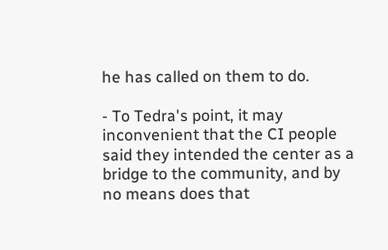he has called on them to do.

- To Tedra's point, it may inconvenient that the CI people said they intended the center as a bridge to the community, and by no means does that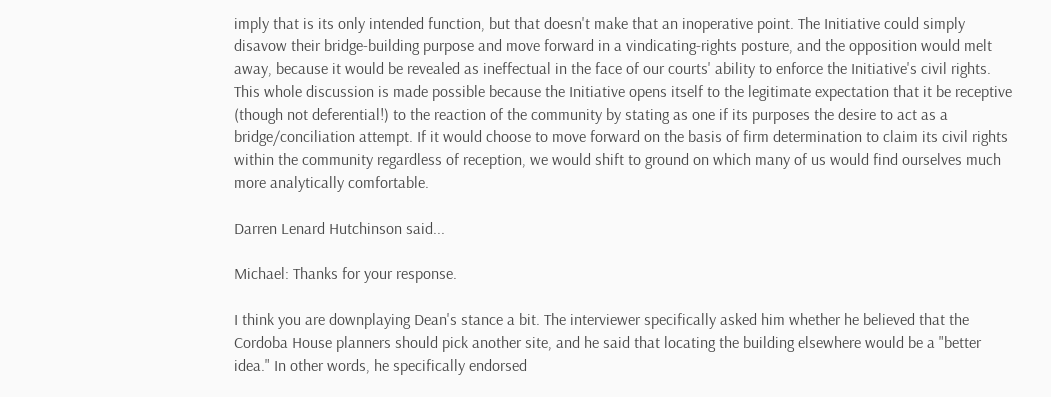imply that is its only intended function, but that doesn't make that an inoperative point. The Initiative could simply disavow their bridge-building purpose and move forward in a vindicating-rights posture, and the opposition would melt away, because it would be revealed as ineffectual in the face of our courts' ability to enforce the Initiative's civil rights. This whole discussion is made possible because the Initiative opens itself to the legitimate expectation that it be receptive (though not deferential!) to the reaction of the community by stating as one if its purposes the desire to act as a bridge/conciliation attempt. If it would choose to move forward on the basis of firm determination to claim its civil rights within the community regardless of reception, we would shift to ground on which many of us would find ourselves much more analytically comfortable.

Darren Lenard Hutchinson said...

Michael: Thanks for your response.

I think you are downplaying Dean's stance a bit. The interviewer specifically asked him whether he believed that the Cordoba House planners should pick another site, and he said that locating the building elsewhere would be a "better idea." In other words, he specifically endorsed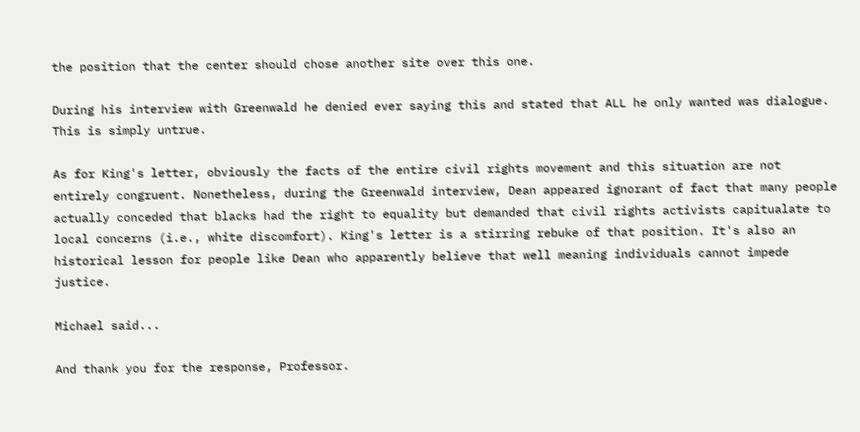the position that the center should chose another site over this one.

During his interview with Greenwald he denied ever saying this and stated that ALL he only wanted was dialogue. This is simply untrue.

As for King's letter, obviously the facts of the entire civil rights movement and this situation are not entirely congruent. Nonetheless, during the Greenwald interview, Dean appeared ignorant of fact that many people actually conceded that blacks had the right to equality but demanded that civil rights activists capitualate to local concerns (i.e., white discomfort). King's letter is a stirring rebuke of that position. It's also an historical lesson for people like Dean who apparently believe that well meaning individuals cannot impede justice.

Michael said...

And thank you for the response, Professor.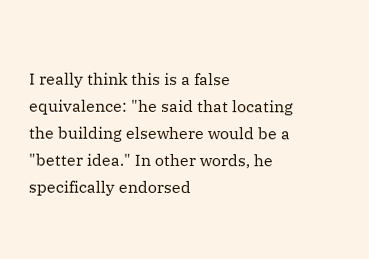I really think this is a false equivalence: "he said that locating the building elsewhere would be a "better idea." In other words, he specifically endorsed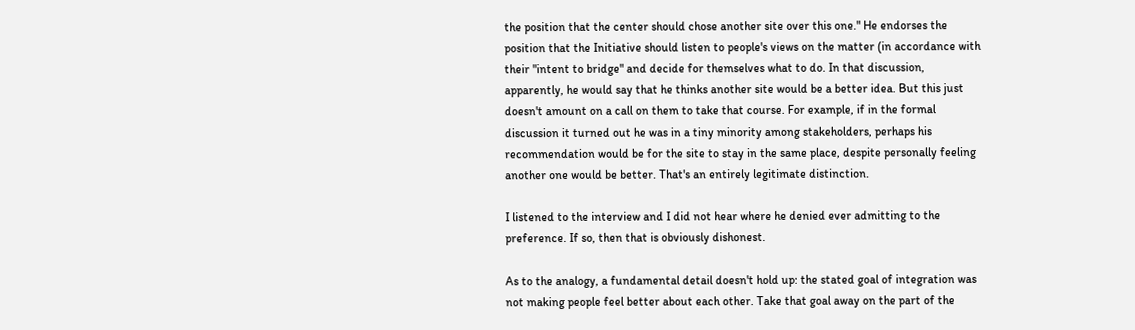the position that the center should chose another site over this one." He endorses the position that the Initiative should listen to people's views on the matter (in accordance with their "intent to bridge" and decide for themselves what to do. In that discussion, apparently, he would say that he thinks another site would be a better idea. But this just doesn't amount on a call on them to take that course. For example, if in the formal discussion it turned out he was in a tiny minority among stakeholders, perhaps his recommendation would be for the site to stay in the same place, despite personally feeling another one would be better. That's an entirely legitimate distinction.

I listened to the interview and I did not hear where he denied ever admitting to the preference. If so, then that is obviously dishonest.

As to the analogy, a fundamental detail doesn't hold up: the stated goal of integration was not making people feel better about each other. Take that goal away on the part of the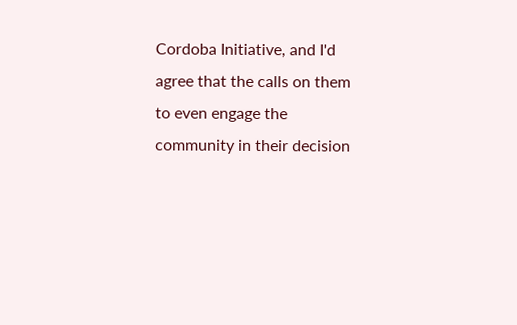Cordoba Initiative, and I'd agree that the calls on them to even engage the community in their decision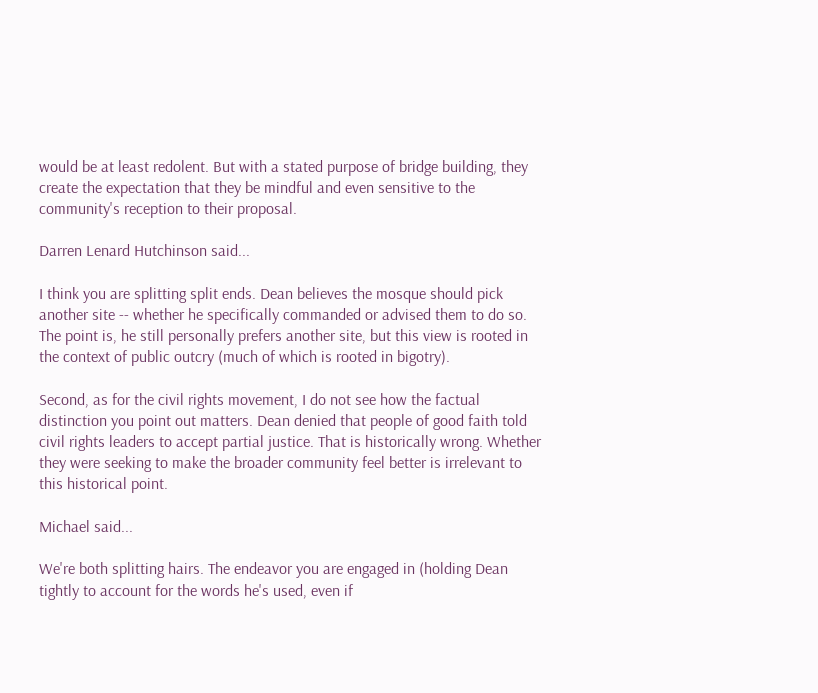would be at least redolent. But with a stated purpose of bridge building, they create the expectation that they be mindful and even sensitive to the community's reception to their proposal.

Darren Lenard Hutchinson said...

I think you are splitting split ends. Dean believes the mosque should pick another site -- whether he specifically commanded or advised them to do so. The point is, he still personally prefers another site, but this view is rooted in the context of public outcry (much of which is rooted in bigotry).

Second, as for the civil rights movement, I do not see how the factual distinction you point out matters. Dean denied that people of good faith told civil rights leaders to accept partial justice. That is historically wrong. Whether they were seeking to make the broader community feel better is irrelevant to this historical point.

Michael said...

We're both splitting hairs. The endeavor you are engaged in (holding Dean tightly to account for the words he's used, even if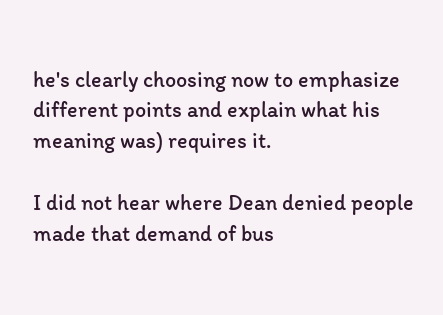he's clearly choosing now to emphasize different points and explain what his meaning was) requires it.

I did not hear where Dean denied people made that demand of bus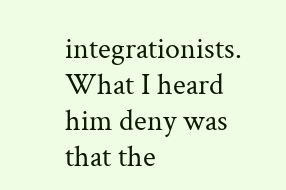integrationists. What I heard him deny was that the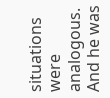situations were analogous. And he was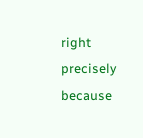right precisely because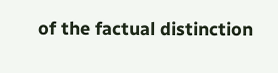of the factual distinction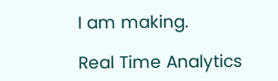I am making.

Real Time Analytics